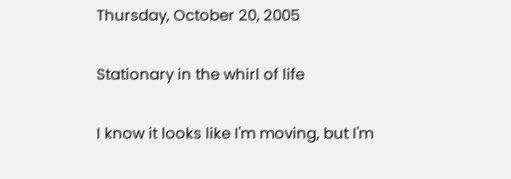Thursday, October 20, 2005

Stationary in the whirl of life

I know it looks like I'm moving, but I'm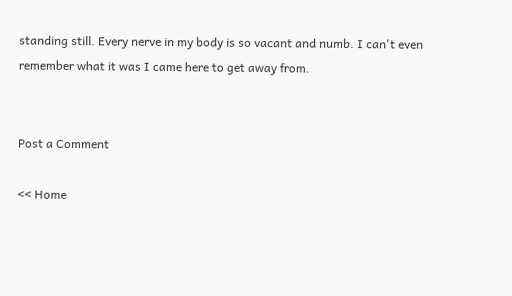standing still. Every nerve in my body is so vacant and numb. I can't even remember what it was I came here to get away from.


Post a Comment

<< Home